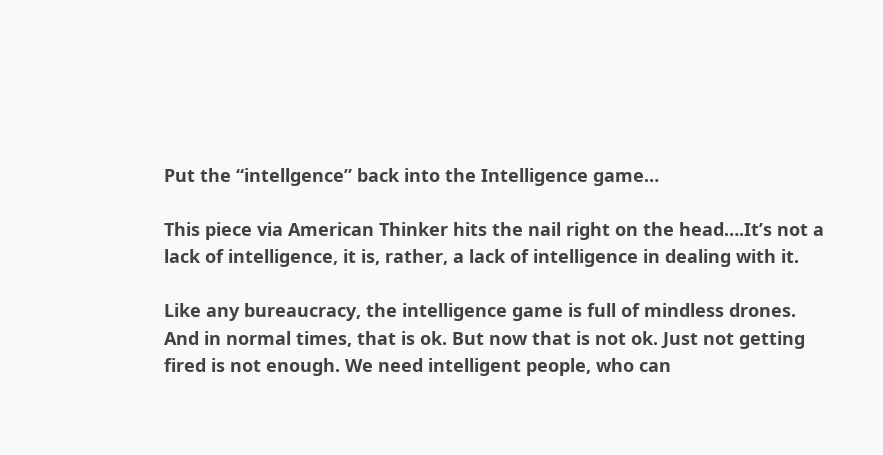Put the “intellgence” back into the Intelligence game…

This piece via American Thinker hits the nail right on the head….It’s not a lack of intelligence, it is, rather, a lack of intelligence in dealing with it.

Like any bureaucracy, the intelligence game is full of mindless drones. And in normal times, that is ok. But now that is not ok. Just not getting fired is not enough. We need intelligent people, who can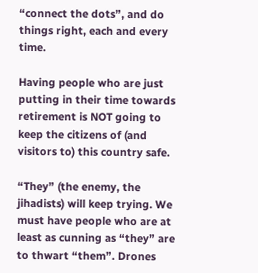“connect the dots”, and do things right, each and every time.

Having people who are just putting in their time towards retirement is NOT going to keep the citizens of (and visitors to) this country safe.

“They” (the enemy, the jihadists) will keep trying. We must have people who are at least as cunning as “they” are to thwart “them”. Drones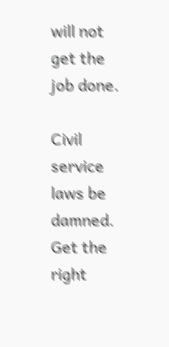will not get the job done.

Civil service laws be damned. Get the right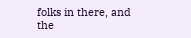folks in there, and the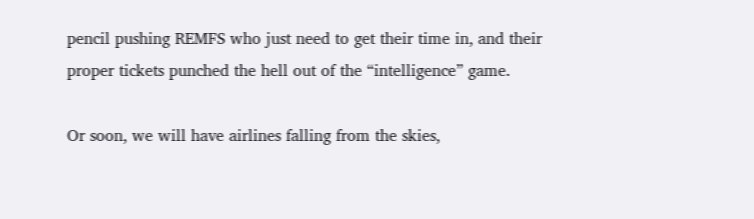pencil pushing REMFS who just need to get their time in, and their proper tickets punched the hell out of the “intelligence” game.

Or soon, we will have airlines falling from the skies,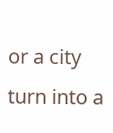or a city turn into a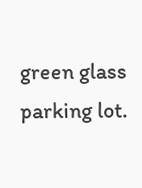green glass parking lot.